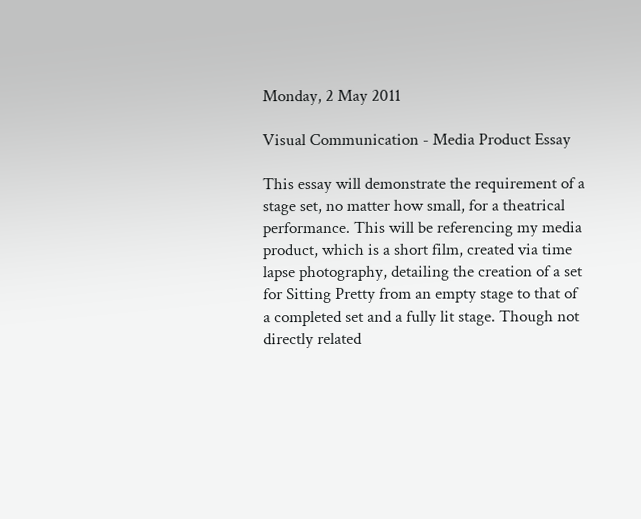Monday, 2 May 2011

Visual Communication - Media Product Essay

This essay will demonstrate the requirement of a stage set, no matter how small, for a theatrical performance. This will be referencing my media product, which is a short film, created via time lapse photography, detailing the creation of a set for Sitting Pretty from an empty stage to that of a completed set and a fully lit stage. Though not directly related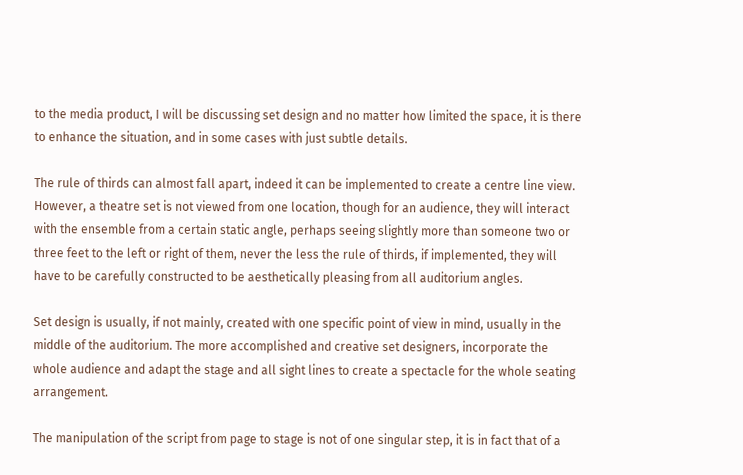to the media product, I will be discussing set design and no matter how limited the space, it is there to enhance the situation, and in some cases with just subtle details.

The rule of thirds can almost fall apart, indeed it can be implemented to create a centre line view. However, a theatre set is not viewed from one location, though for an audience, they will interact with the ensemble from a certain static angle, perhaps seeing slightly more than someone two or three feet to the left or right of them, never the less the rule of thirds, if implemented, they will have to be carefully constructed to be aesthetically pleasing from all auditorium angles.

Set design is usually, if not mainly, created with one specific point of view in mind, usually in the middle of the auditorium. The more accomplished and creative set designers, incorporate the whole audience and adapt the stage and all sight lines to create a spectacle for the whole seating arrangement.

The manipulation of the script from page to stage is not of one singular step, it is in fact that of a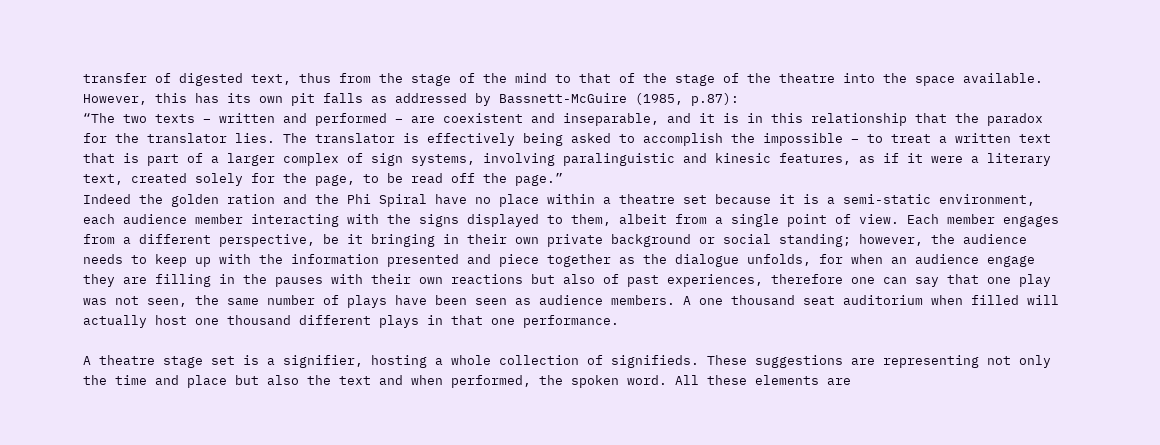transfer of digested text, thus from the stage of the mind to that of the stage of the theatre into the space available. However, this has its own pit falls as addressed by Bassnett-McGuire (1985, p.87):
“The two texts – written and performed – are coexistent and inseparable, and it is in this relationship that the paradox for the translator lies. The translator is effectively being asked to accomplish the impossible – to treat a written text that is part of a larger complex of sign systems, involving paralinguistic and kinesic features, as if it were a literary text, created solely for the page, to be read off the page.”
Indeed the golden ration and the Phi Spiral have no place within a theatre set because it is a semi-static environment, each audience member interacting with the signs displayed to them, albeit from a single point of view. Each member engages from a different perspective, be it bringing in their own private background or social standing; however, the audience needs to keep up with the information presented and piece together as the dialogue unfolds, for when an audience engage they are filling in the pauses with their own reactions but also of past experiences, therefore one can say that one play was not seen, the same number of plays have been seen as audience members. A one thousand seat auditorium when filled will actually host one thousand different plays in that one performance.

A theatre stage set is a signifier, hosting a whole collection of signifieds. These suggestions are representing not only the time and place but also the text and when performed, the spoken word. All these elements are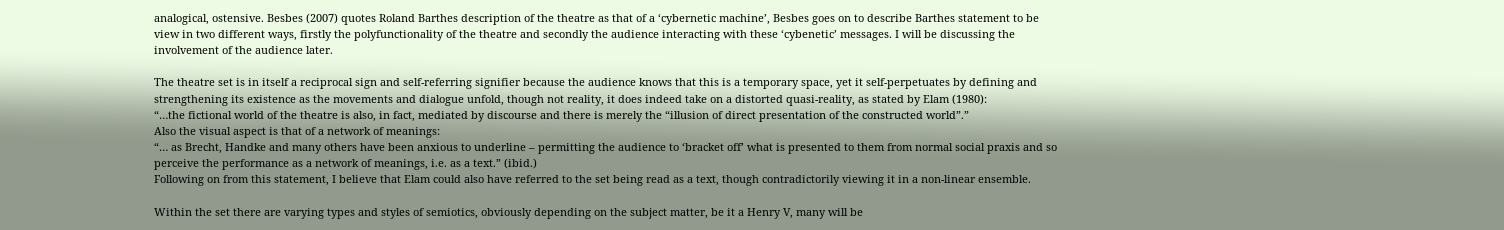analogical, ostensive. Besbes (2007) quotes Roland Barthes description of the theatre as that of a ‘cybernetic machine’, Besbes goes on to describe Barthes statement to be view in two different ways, firstly the polyfunctionality of the theatre and secondly the audience interacting with these ‘cybenetic’ messages. I will be discussing the involvement of the audience later.

The theatre set is in itself a reciprocal sign and self-referring signifier because the audience knows that this is a temporary space, yet it self-perpetuates by defining and strengthening its existence as the movements and dialogue unfold, though not reality, it does indeed take on a distorted quasi-reality, as stated by Elam (1980):
“…the fictional world of the theatre is also, in fact, mediated by discourse and there is merely the “illusion of direct presentation of the constructed world”.”
Also the visual aspect is that of a network of meanings:
“… as Brecht, Handke and many others have been anxious to underline – permitting the audience to ‘bracket off’ what is presented to them from normal social praxis and so perceive the performance as a network of meanings, i.e. as a text.” (ibid.)
Following on from this statement, I believe that Elam could also have referred to the set being read as a text, though contradictorily viewing it in a non-linear ensemble.

Within the set there are varying types and styles of semiotics, obviously depending on the subject matter, be it a Henry V, many will be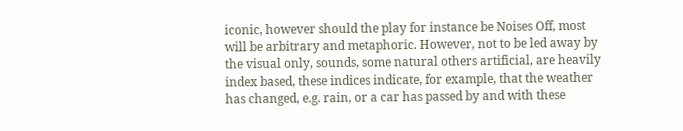iconic, however should the play for instance be Noises Off, most will be arbitrary and metaphoric. However, not to be led away by the visual only, sounds, some natural others artificial, are heavily index based, these indices indicate, for example, that the weather has changed, e.g. rain, or a car has passed by and with these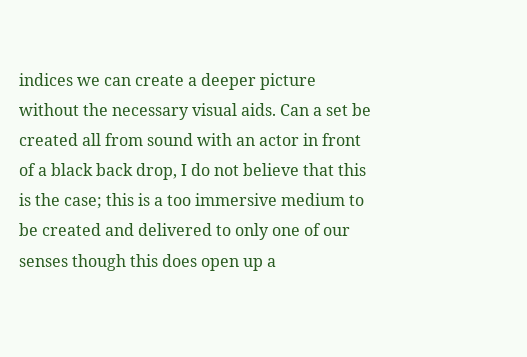indices we can create a deeper picture without the necessary visual aids. Can a set be created all from sound with an actor in front of a black back drop, I do not believe that this is the case; this is a too immersive medium to be created and delivered to only one of our senses though this does open up a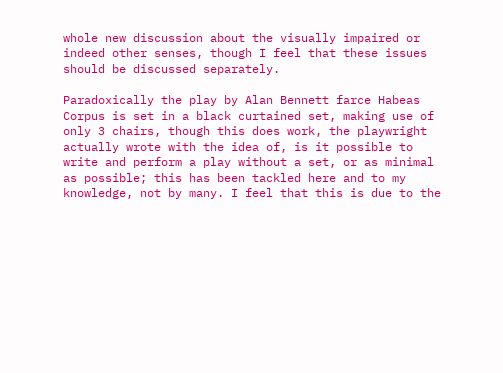whole new discussion about the visually impaired or indeed other senses, though I feel that these issues should be discussed separately.

Paradoxically the play by Alan Bennett farce Habeas Corpus is set in a black curtained set, making use of only 3 chairs, though this does work, the playwright actually wrote with the idea of, is it possible to write and perform a play without a set, or as minimal as possible; this has been tackled here and to my knowledge, not by many. I feel that this is due to the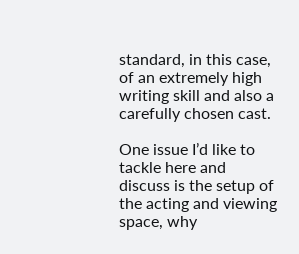standard, in this case, of an extremely high writing skill and also a carefully chosen cast.

One issue I’d like to tackle here and discuss is the setup of the acting and viewing space, why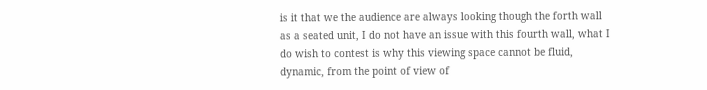is it that we the audience are always looking though the forth wall as a seated unit, I do not have an issue with this fourth wall, what I do wish to contest is why this viewing space cannot be fluid, dynamic, from the point of view of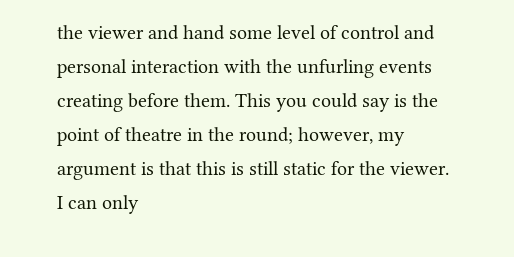the viewer and hand some level of control and personal interaction with the unfurling events creating before them. This you could say is the point of theatre in the round; however, my argument is that this is still static for the viewer. I can only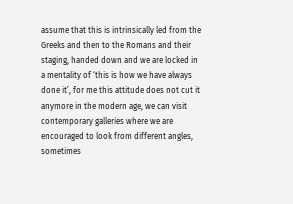assume that this is intrinsically led from the Greeks and then to the Romans and their staging, handed down and we are locked in a mentality of ‘this is how we have always done it’, for me this attitude does not cut it anymore in the modern age, we can visit contemporary galleries where we are encouraged to look from different angles, sometimes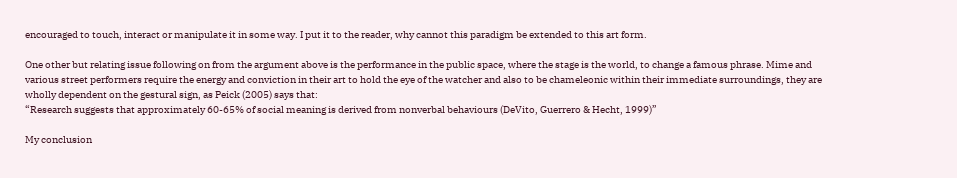encouraged to touch, interact or manipulate it in some way. I put it to the reader, why cannot this paradigm be extended to this art form.

One other but relating issue following on from the argument above is the performance in the public space, where the stage is the world, to change a famous phrase. Mime and various street performers require the energy and conviction in their art to hold the eye of the watcher and also to be chameleonic within their immediate surroundings, they are wholly dependent on the gestural sign, as Peick (2005) says that:
“Research suggests that approximately 60-65% of social meaning is derived from nonverbal behaviours (DeVito, Guerrero & Hecht, 1999)”

My conclusion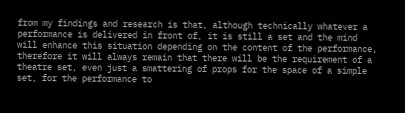from my findings and research is that, although technically whatever a performance is delivered in front of, it is still a set and the mind will enhance this situation depending on the content of the performance, therefore it will always remain that there will be the requirement of a theatre set, even just a smattering of props for the space of a simple set, for the performance to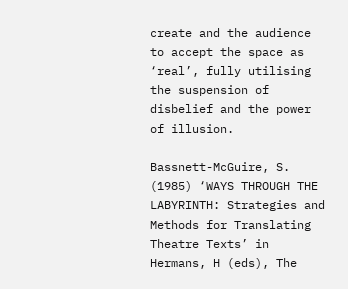create and the audience to accept the space as ‘real’, fully utilising the suspension of disbelief and the power of illusion.

Bassnett-McGuire, S. (1985) ‘WAYS THROUGH THE LABYRINTH: Strategies and Methods for Translating Theatre Texts’ in Hermans, H (eds), The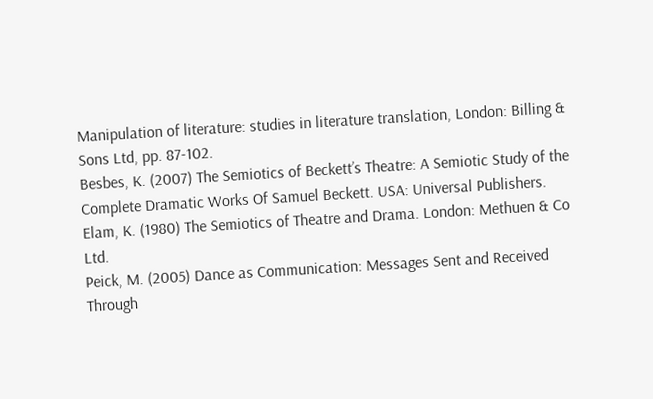Manipulation of literature: studies in literature translation, London: Billing & Sons Ltd, pp. 87-102.
Besbes, K. (2007) The Semiotics of Beckett’s Theatre: A Semiotic Study of the Complete Dramatic Works Of Samuel Beckett. USA: Universal Publishers.
Elam, K. (1980) The Semiotics of Theatre and Drama. London: Methuen & Co Ltd.
Peick, M. (2005) Dance as Communication: Messages Sent and Received Through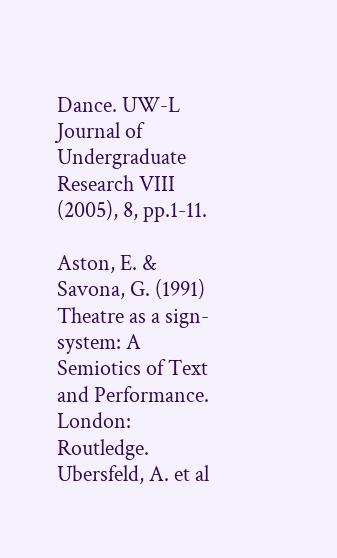Dance. UW-L Journal of Undergraduate Research VIII (2005), 8, pp.1-11.

Aston, E. & Savona, G. (1991) Theatre as a sign-system: A Semiotics of Text and Performance. London: Routledge.
Ubersfeld, A. et al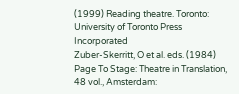(1999) Reading theatre. Toronto: University of Toronto Press Incorporated
Zuber-Skerritt, O et al. eds. (1984) Page To Stage: Theatre in Translation, 48 vol., Amsterdam: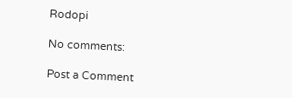Rodopi

No comments:

Post a Comment